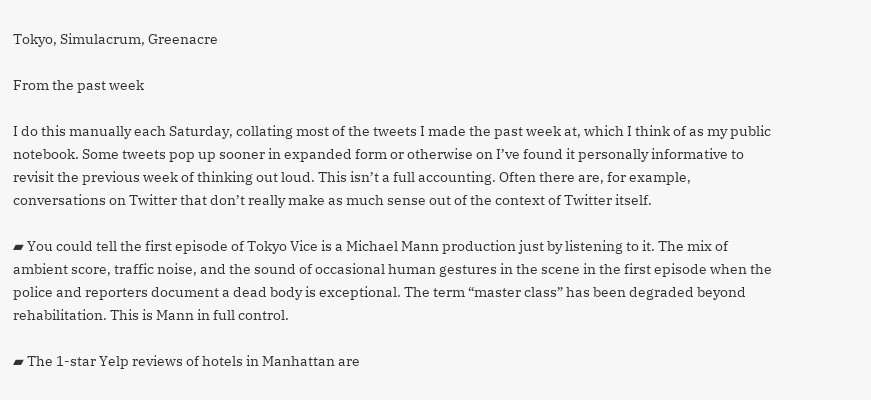Tokyo, Simulacrum, Greenacre

From the past week

I do this manually each Saturday, collating most of the tweets I made the past week at, which I think of as my public notebook. Some tweets pop up sooner in expanded form or otherwise on I’ve found it personally informative to revisit the previous week of thinking out loud. This isn’t a full accounting. Often there are, for example, conversations on Twitter that don’t really make as much sense out of the context of Twitter itself.

▰ You could tell the first episode of Tokyo Vice is a Michael Mann production just by listening to it. The mix of ambient score, traffic noise, and the sound of occasional human gestures in the scene in the first episode when the police and reporters document a dead body is exceptional. The term “master class” has been degraded beyond rehabilitation. This is Mann in full control.

▰ The 1-star Yelp reviews of hotels in Manhattan are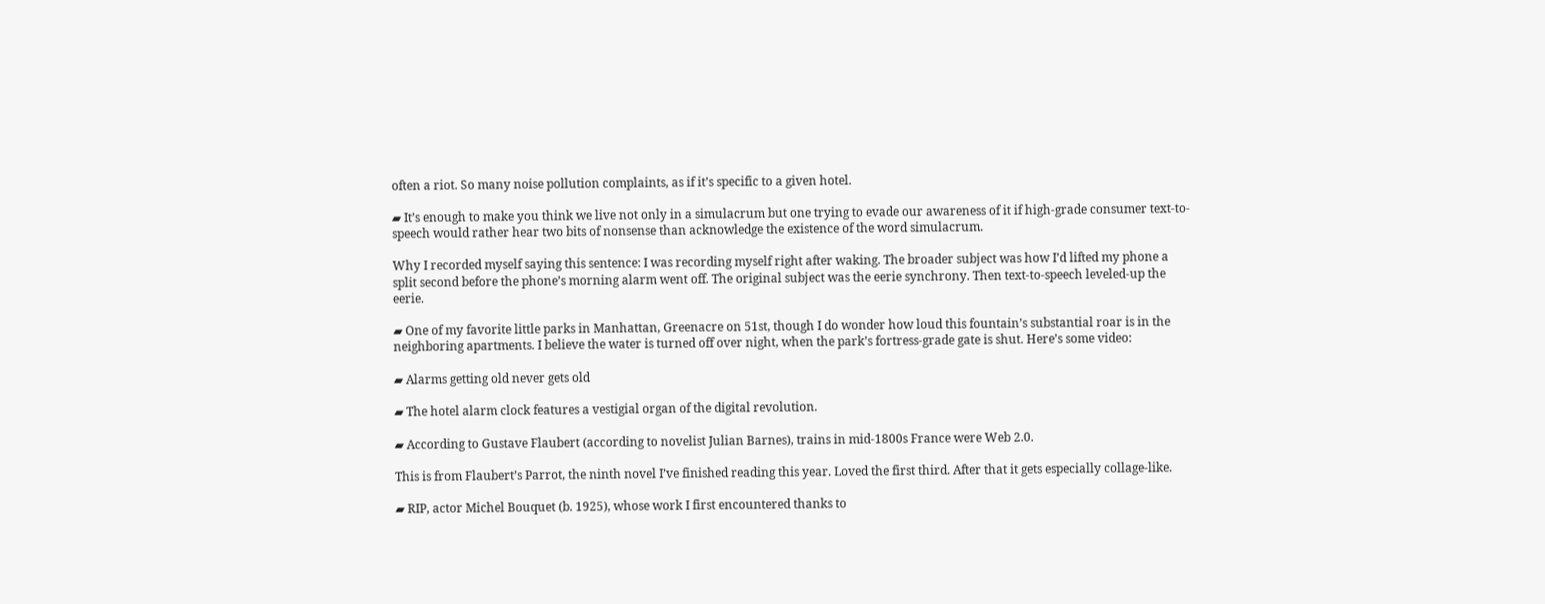often a riot. So many noise pollution complaints, as if it’s specific to a given hotel.

▰ It’s enough to make you think we live not only in a simulacrum but one trying to evade our awareness of it if high-grade consumer text-to-speech would rather hear two bits of nonsense than acknowledge the existence of the word simulacrum.

Why I recorded myself saying this sentence: I was recording myself right after waking. The broader subject was how I’d lifted my phone a split second before the phone’s morning alarm went off. The original subject was the eerie synchrony. Then text-to-speech leveled-up the eerie.

▰ One of my favorite little parks in Manhattan, Greenacre on 51st, though I do wonder how loud this fountain’s substantial roar is in the neighboring apartments. I believe the water is turned off over night, when the park’s fortress-grade gate is shut. Here’s some video:

▰ Alarms getting old never gets old

▰ The hotel alarm clock features a vestigial organ of the digital revolution.

▰ According to Gustave Flaubert (according to novelist Julian Barnes), trains in mid-1800s France were Web 2.0.

This is from Flaubert’s Parrot, the ninth novel I’ve finished reading this year. Loved the first third. After that it gets especially collage-like.

▰ RIP, actor Michel Bouquet (b. 1925), whose work I first encountered thanks to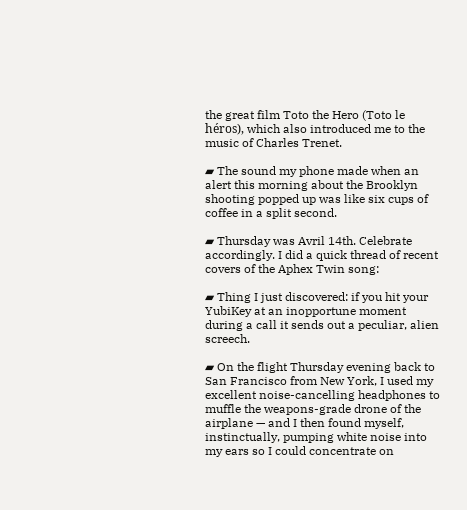the great film Toto the Hero (Toto le héros), which also introduced me to the music of Charles Trenet.

▰ The sound my phone made when an alert this morning about the Brooklyn shooting popped up was like six cups of coffee in a split second.

▰ Thursday was Avril 14th. Celebrate accordingly. I did a quick thread of recent covers of the Aphex Twin song:

▰ Thing I just discovered: if you hit your YubiKey at an inopportune moment during a call it sends out a peculiar, alien screech.

▰ On the flight Thursday evening back to San Francisco from New York, I used my excellent noise-cancelling headphones to muffle the weapons-grade drone of the airplane — and I then found myself, instinctually, pumping white noise into my ears so I could concentrate on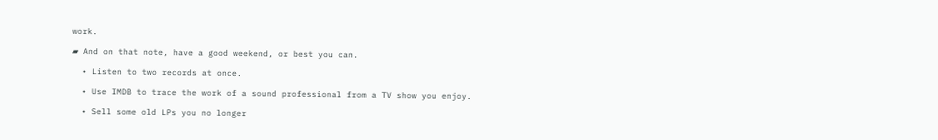work.

▰ And on that note, have a good weekend, or best you can.

  • Listen to two records at once.

  • Use IMDB to trace the work of a sound professional from a TV show you enjoy.

  • Sell some old LPs you no longer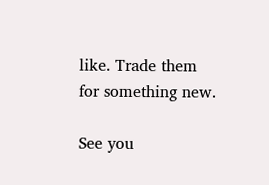like. Trade them for something new.

See you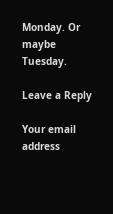Monday. Or maybe Tuesday.

Leave a Reply

Your email address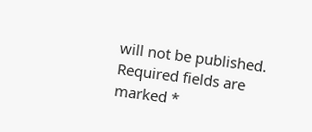will not be published. Required fields are marked *